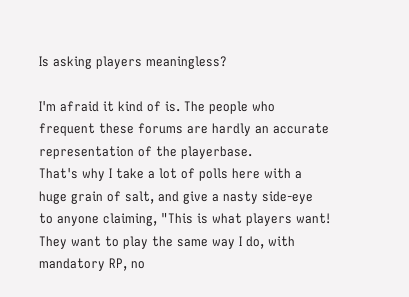Is asking players meaningless?

I'm afraid it kind of is. The people who frequent these forums are hardly an accurate representation of the playerbase.
That's why I take a lot of polls here with a huge grain of salt, and give a nasty side-eye to anyone claiming, "This is what players want! They want to play the same way I do, with mandatory RP, no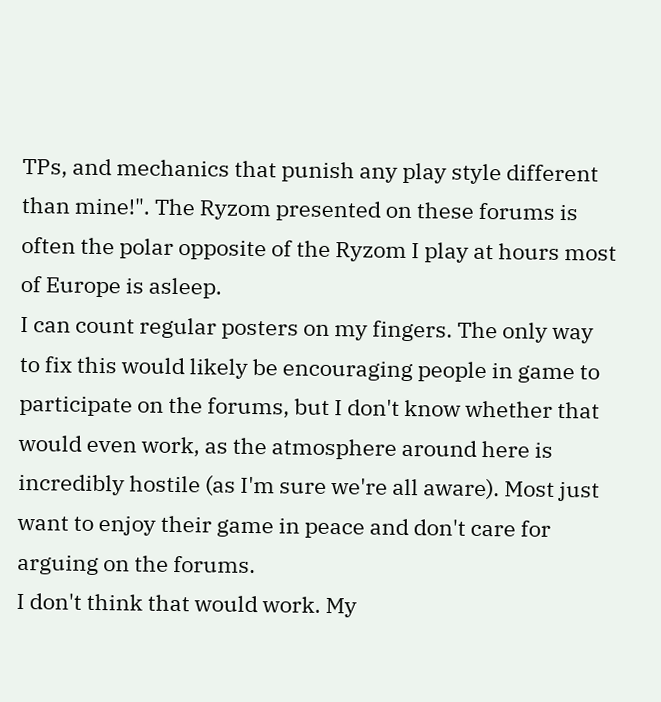TPs, and mechanics that punish any play style different than mine!". The Ryzom presented on these forums is often the polar opposite of the Ryzom I play at hours most of Europe is asleep.
I can count regular posters on my fingers. The only way to fix this would likely be encouraging people in game to participate on the forums, but I don't know whether that would even work, as the atmosphere around here is incredibly hostile (as I'm sure we're all aware). Most just want to enjoy their game in peace and don't care for arguing on the forums.
I don't think that would work. My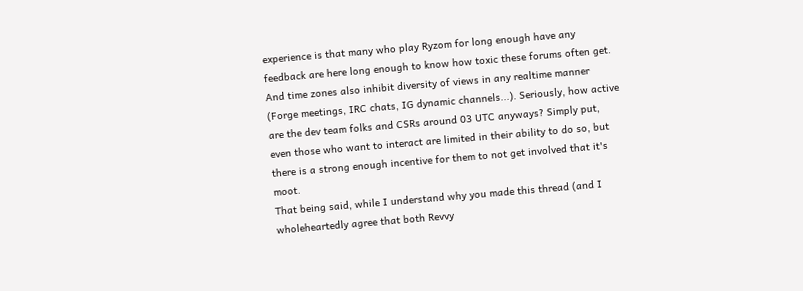experience is that many who play Ryzom for long enough have any feedback are here long enough to know how toxic these forums often get. And time zones also inhibit diversity of views in any realtime manner (Forge meetings, IRC chats, IG dynamic channels...). Seriously, how active are the dev team folks and CSRs around 03 UTC anyways? Simply put, even those who want to interact are limited in their ability to do so, but there is a strong enough incentive for them to not get involved that it's moot.
That being said, while I understand why you made this thread (and I wholeheartedly agree that both Revvy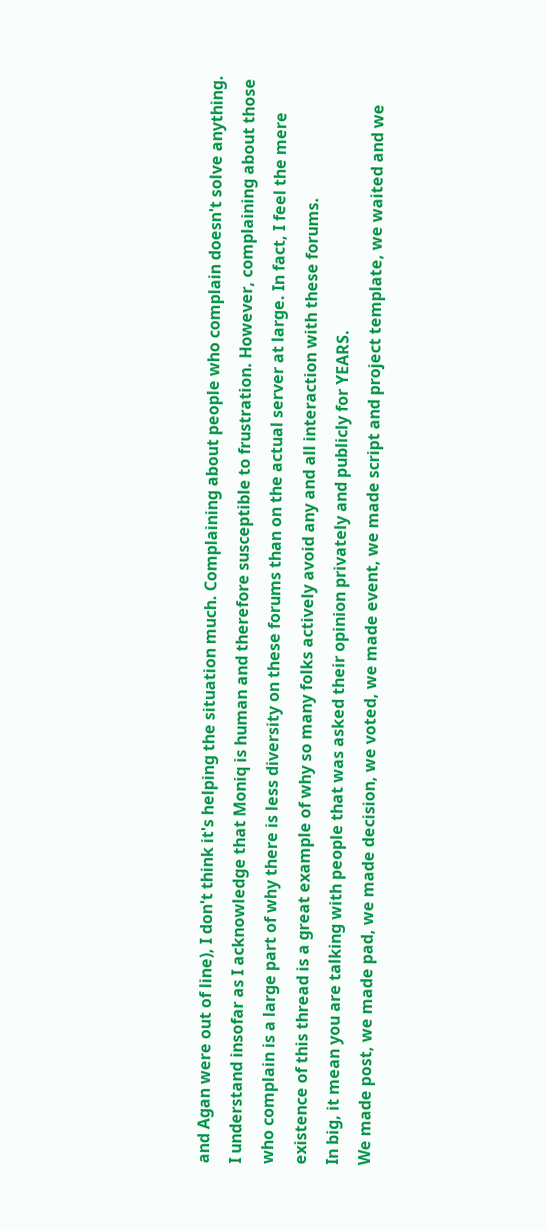and Agan were out of line), I don't think it's helping the situation much. Complaining about people who complain doesn't solve anything.
I understand insofar as I acknowledge that Moniq is human and therefore susceptible to frustration. However, complaining about those who complain is a large part of why there is less diversity on these forums than on the actual server at large. In fact, I feel the mere existence of this thread is a great example of why so many folks actively avoid any and all interaction with these forums.
In big, it mean you are talking with people that was asked their opinion privately and publicly for YEARS.
We made post, we made pad, we made decision, we voted, we made event, we made script and project template, we waited and we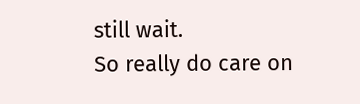still wait.
So really do care on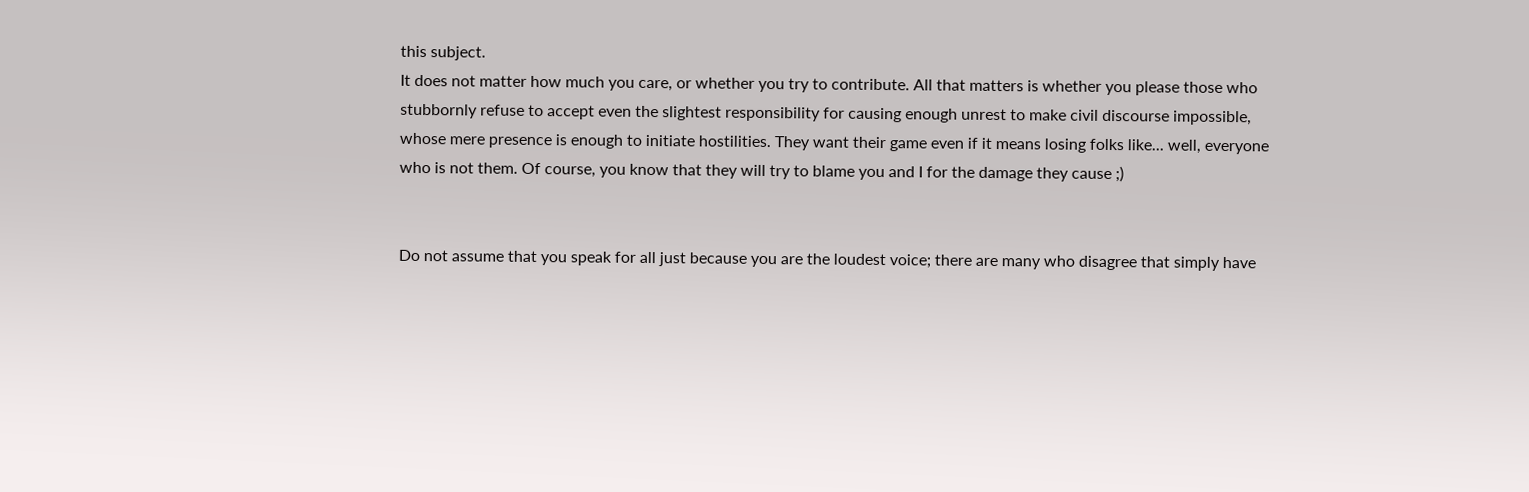this subject.
It does not matter how much you care, or whether you try to contribute. All that matters is whether you please those who stubbornly refuse to accept even the slightest responsibility for causing enough unrest to make civil discourse impossible, whose mere presence is enough to initiate hostilities. They want their game even if it means losing folks like... well, everyone who is not them. Of course, you know that they will try to blame you and I for the damage they cause ;)


Do not assume that you speak for all just because you are the loudest voice; there are many who disagree that simply have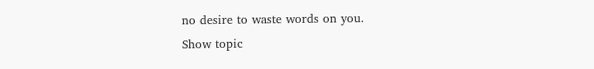no desire to waste words on you.
Show topic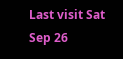Last visit Sat Sep 26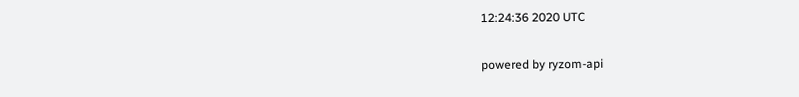12:24:36 2020 UTC

powered by ryzom-api